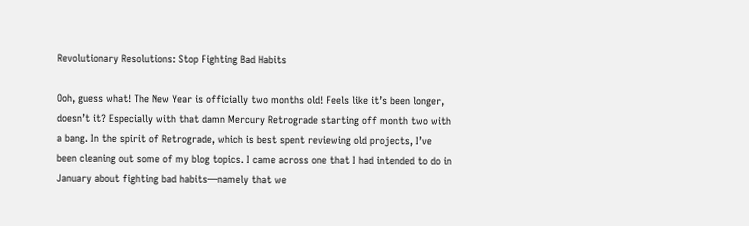Revolutionary Resolutions: Stop Fighting Bad Habits

Ooh, guess what! The New Year is officially two months old! Feels like it’s been longer, doesn’t it? Especially with that damn Mercury Retrograde starting off month two with a bang. In the spirit of Retrograde, which is best spent reviewing old projects, I’ve been cleaning out some of my blog topics. I came across one that I had intended to do in January about fighting bad habits—namely that we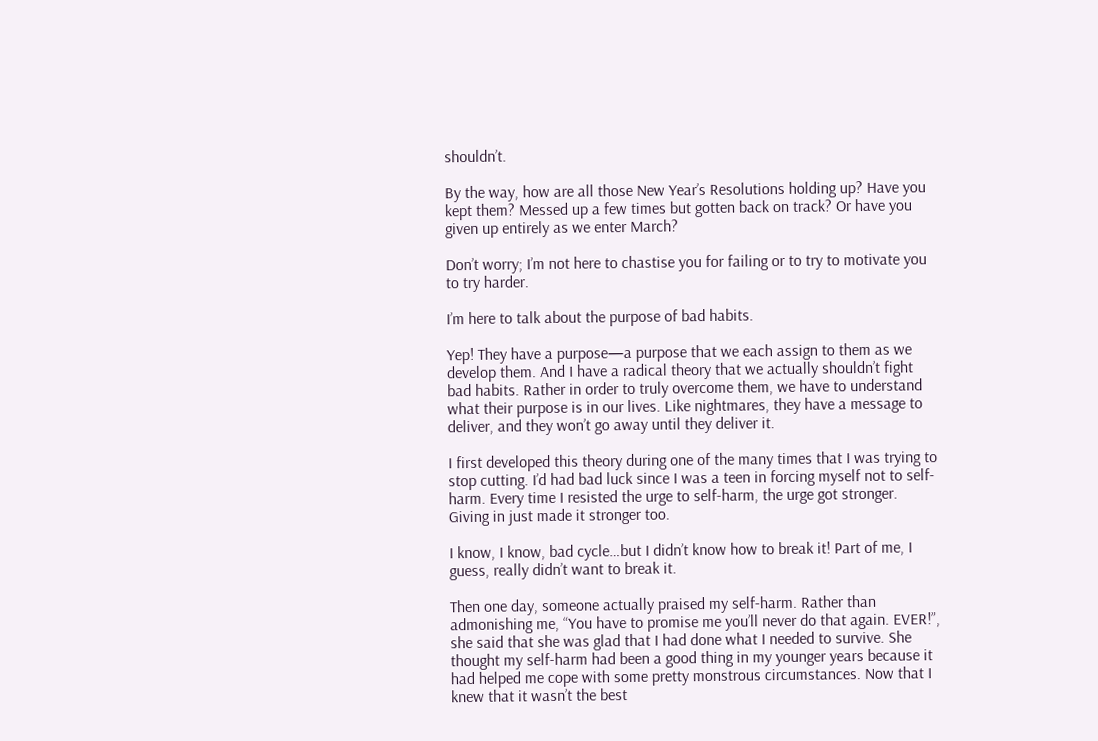shouldn’t.

By the way, how are all those New Year’s Resolutions holding up? Have you kept them? Messed up a few times but gotten back on track? Or have you given up entirely as we enter March?

Don’t worry; I’m not here to chastise you for failing or to try to motivate you to try harder.

I’m here to talk about the purpose of bad habits.

Yep! They have a purpose—a purpose that we each assign to them as we develop them. And I have a radical theory that we actually shouldn’t fight bad habits. Rather in order to truly overcome them, we have to understand what their purpose is in our lives. Like nightmares, they have a message to deliver, and they won’t go away until they deliver it.

I first developed this theory during one of the many times that I was trying to stop cutting. I’d had bad luck since I was a teen in forcing myself not to self-harm. Every time I resisted the urge to self-harm, the urge got stronger. Giving in just made it stronger too.

I know, I know, bad cycle…but I didn’t know how to break it! Part of me, I guess, really didn’t want to break it.

Then one day, someone actually praised my self-harm. Rather than admonishing me, “You have to promise me you’ll never do that again. EVER!”, she said that she was glad that I had done what I needed to survive. She thought my self-harm had been a good thing in my younger years because it had helped me cope with some pretty monstrous circumstances. Now that I knew that it wasn’t the best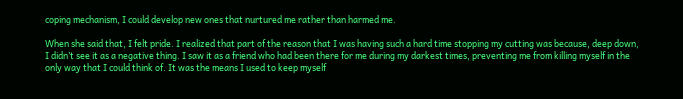coping mechanism, I could develop new ones that nurtured me rather than harmed me.

When she said that, I felt pride. I realized that part of the reason that I was having such a hard time stopping my cutting was because, deep down, I didn’t see it as a negative thing. I saw it as a friend who had been there for me during my darkest times, preventing me from killing myself in the only way that I could think of. It was the means I used to keep myself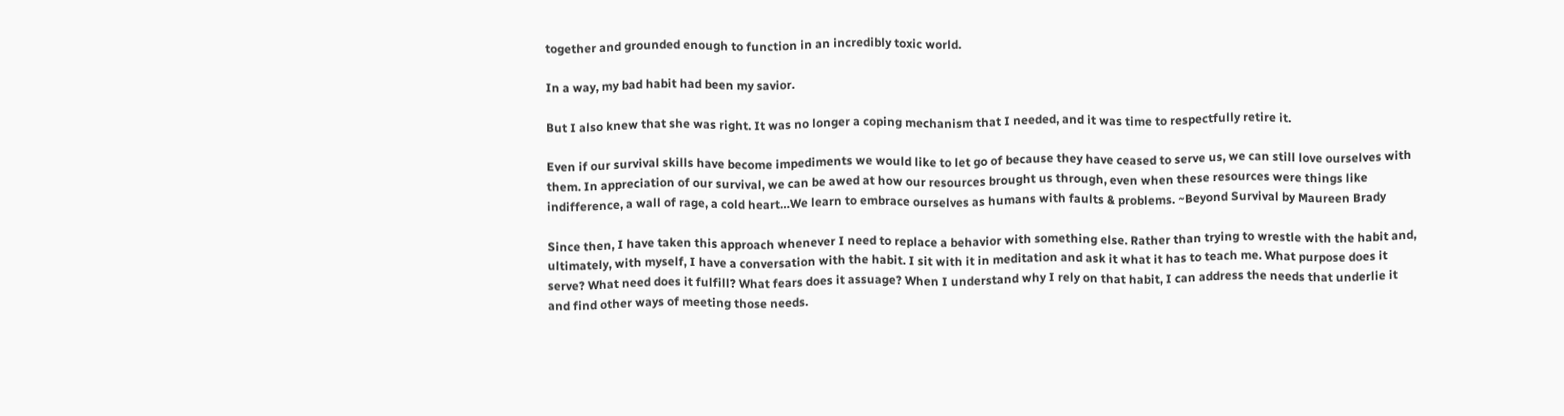together and grounded enough to function in an incredibly toxic world.

In a way, my bad habit had been my savior.

But I also knew that she was right. It was no longer a coping mechanism that I needed, and it was time to respectfully retire it.

Even if our survival skills have become impediments we would like to let go of because they have ceased to serve us, we can still love ourselves with them. In appreciation of our survival, we can be awed at how our resources brought us through, even when these resources were things like indifference, a wall of rage, a cold heart…We learn to embrace ourselves as humans with faults & problems. ~Beyond Survival by Maureen Brady

Since then, I have taken this approach whenever I need to replace a behavior with something else. Rather than trying to wrestle with the habit and, ultimately, with myself, I have a conversation with the habit. I sit with it in meditation and ask it what it has to teach me. What purpose does it serve? What need does it fulfill? What fears does it assuage? When I understand why I rely on that habit, I can address the needs that underlie it and find other ways of meeting those needs.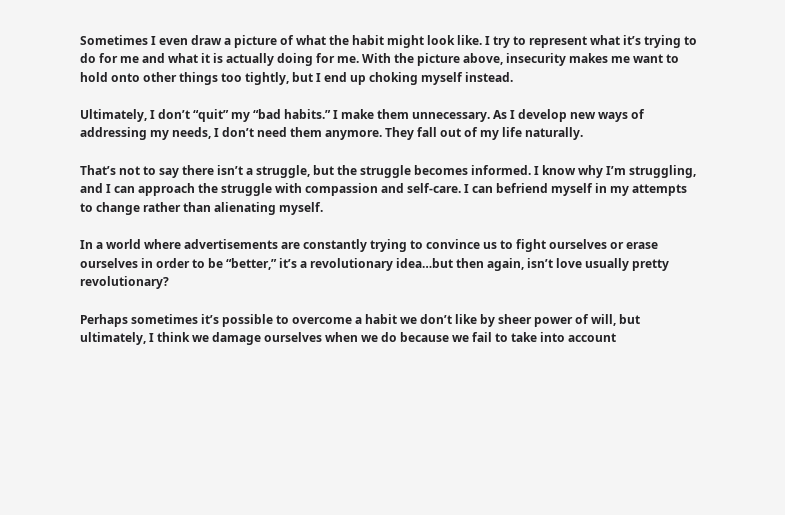Sometimes I even draw a picture of what the habit might look like. I try to represent what it’s trying to do for me and what it is actually doing for me. With the picture above, insecurity makes me want to hold onto other things too tightly, but I end up choking myself instead.

Ultimately, I don’t “quit” my “bad habits.” I make them unnecessary. As I develop new ways of addressing my needs, I don’t need them anymore. They fall out of my life naturally.

That’s not to say there isn’t a struggle, but the struggle becomes informed. I know why I’m struggling, and I can approach the struggle with compassion and self-care. I can befriend myself in my attempts to change rather than alienating myself.

In a world where advertisements are constantly trying to convince us to fight ourselves or erase ourselves in order to be “better,” it’s a revolutionary idea…but then again, isn’t love usually pretty revolutionary?

Perhaps sometimes it’s possible to overcome a habit we don’t like by sheer power of will, but ultimately, I think we damage ourselves when we do because we fail to take into account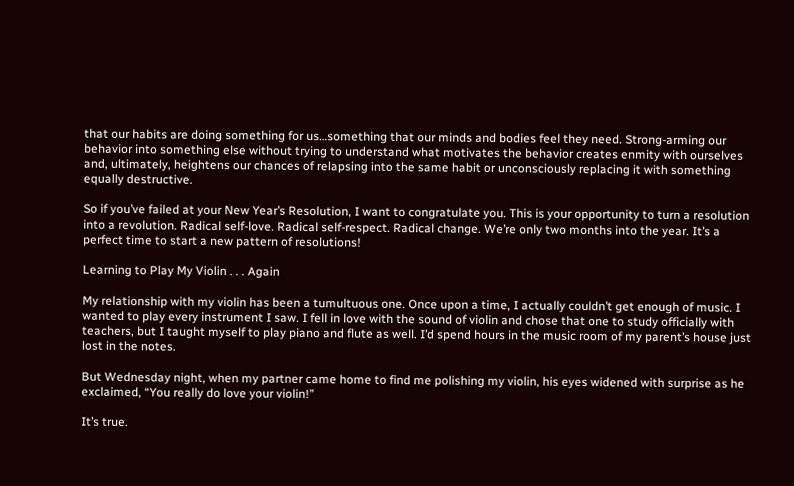that our habits are doing something for us…something that our minds and bodies feel they need. Strong-arming our behavior into something else without trying to understand what motivates the behavior creates enmity with ourselves and, ultimately, heightens our chances of relapsing into the same habit or unconsciously replacing it with something equally destructive.

So if you’ve failed at your New Year’s Resolution, I want to congratulate you. This is your opportunity to turn a resolution into a revolution. Radical self-love. Radical self-respect. Radical change. We’re only two months into the year. It’s a perfect time to start a new pattern of resolutions!

Learning to Play My Violin . . . Again

My relationship with my violin has been a tumultuous one. Once upon a time, I actually couldn’t get enough of music. I wanted to play every instrument I saw. I fell in love with the sound of violin and chose that one to study officially with teachers, but I taught myself to play piano and flute as well. I’d spend hours in the music room of my parent’s house just lost in the notes.

But Wednesday night, when my partner came home to find me polishing my violin, his eyes widened with surprise as he exclaimed, “You really do love your violin!”

It’s true.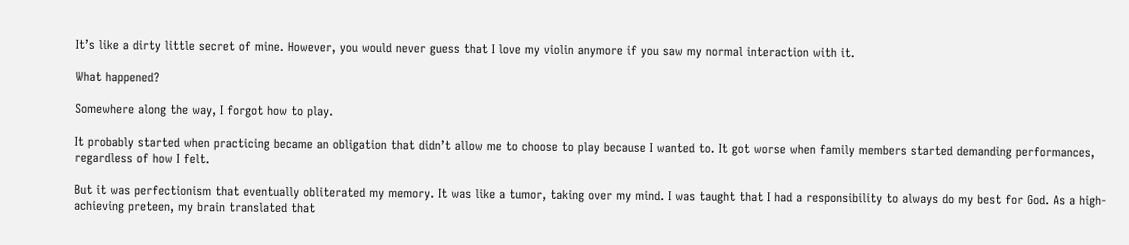It’s like a dirty little secret of mine. However, you would never guess that I love my violin anymore if you saw my normal interaction with it.

What happened?

Somewhere along the way, I forgot how to play.

It probably started when practicing became an obligation that didn’t allow me to choose to play because I wanted to. It got worse when family members started demanding performances, regardless of how I felt.

But it was perfectionism that eventually obliterated my memory. It was like a tumor, taking over my mind. I was taught that I had a responsibility to always do my best for God. As a high-achieving preteen, my brain translated that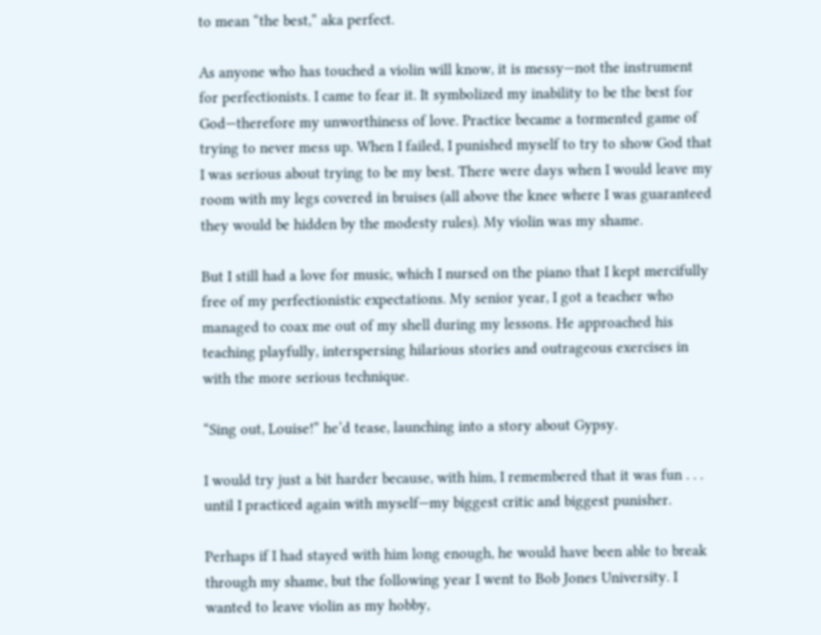to mean “the best,” aka perfect.

As anyone who has touched a violin will know, it is messy—not the instrument for perfectionists. I came to fear it. It symbolized my inability to be the best for God—therefore my unworthiness of love. Practice became a tormented game of trying to never mess up. When I failed, I punished myself to try to show God that I was serious about trying to be my best. There were days when I would leave my room with my legs covered in bruises (all above the knee where I was guaranteed they would be hidden by the modesty rules). My violin was my shame.

But I still had a love for music, which I nursed on the piano that I kept mercifully free of my perfectionistic expectations. My senior year, I got a teacher who managed to coax me out of my shell during my lessons. He approached his teaching playfully, interspersing hilarious stories and outrageous exercises in with the more serious technique.

“Sing out, Louise!” he’d tease, launching into a story about Gypsy.

I would try just a bit harder because, with him, I remembered that it was fun . . . until I practiced again with myself—my biggest critic and biggest punisher.

Perhaps if I had stayed with him long enough, he would have been able to break through my shame, but the following year I went to Bob Jones University. I wanted to leave violin as my hobby,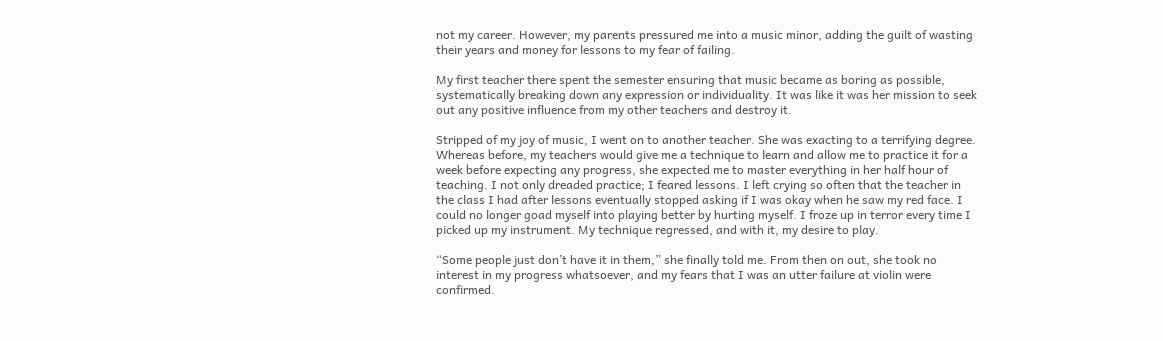not my career. However, my parents pressured me into a music minor, adding the guilt of wasting their years and money for lessons to my fear of failing.

My first teacher there spent the semester ensuring that music became as boring as possible, systematically breaking down any expression or individuality. It was like it was her mission to seek out any positive influence from my other teachers and destroy it.

Stripped of my joy of music, I went on to another teacher. She was exacting to a terrifying degree. Whereas before, my teachers would give me a technique to learn and allow me to practice it for a week before expecting any progress, she expected me to master everything in her half hour of teaching. I not only dreaded practice; I feared lessons. I left crying so often that the teacher in the class I had after lessons eventually stopped asking if I was okay when he saw my red face. I could no longer goad myself into playing better by hurting myself. I froze up in terror every time I picked up my instrument. My technique regressed, and with it, my desire to play.

“Some people just don’t have it in them,” she finally told me. From then on out, she took no interest in my progress whatsoever, and my fears that I was an utter failure at violin were confirmed.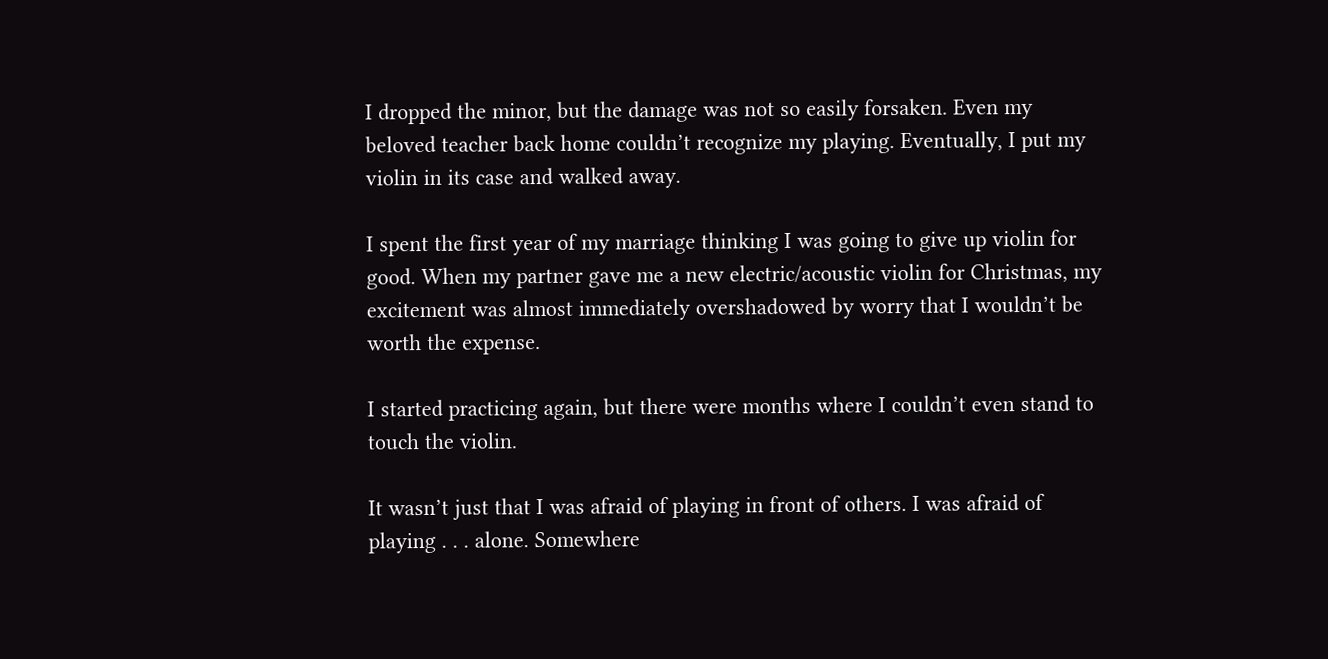I dropped the minor, but the damage was not so easily forsaken. Even my beloved teacher back home couldn’t recognize my playing. Eventually, I put my violin in its case and walked away.

I spent the first year of my marriage thinking I was going to give up violin for good. When my partner gave me a new electric/acoustic violin for Christmas, my excitement was almost immediately overshadowed by worry that I wouldn’t be worth the expense.

I started practicing again, but there were months where I couldn’t even stand to touch the violin.

It wasn’t just that I was afraid of playing in front of others. I was afraid of playing . . . alone. Somewhere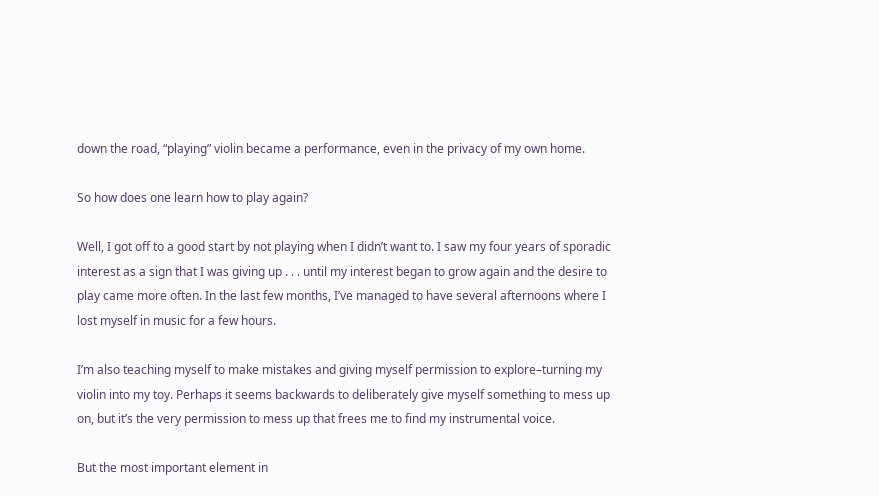down the road, “playing” violin became a performance, even in the privacy of my own home.

So how does one learn how to play again?

Well, I got off to a good start by not playing when I didn’t want to. I saw my four years of sporadic interest as a sign that I was giving up . . . until my interest began to grow again and the desire to play came more often. In the last few months, I’ve managed to have several afternoons where I lost myself in music for a few hours.

I’m also teaching myself to make mistakes and giving myself permission to explore–turning my violin into my toy. Perhaps it seems backwards to deliberately give myself something to mess up on, but it’s the very permission to mess up that frees me to find my instrumental voice.

But the most important element in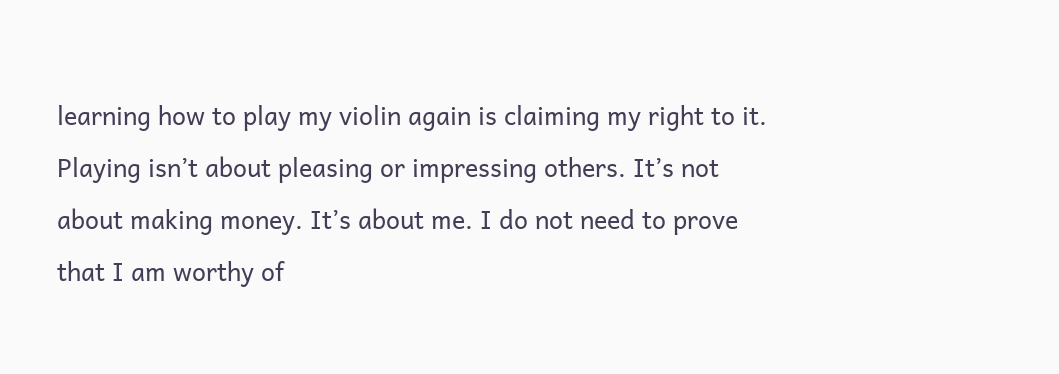learning how to play my violin again is claiming my right to it. Playing isn’t about pleasing or impressing others. It’s not about making money. It’s about me. I do not need to prove that I am worthy of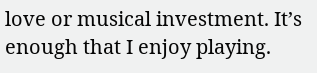love or musical investment. It’s enough that I enjoy playing.